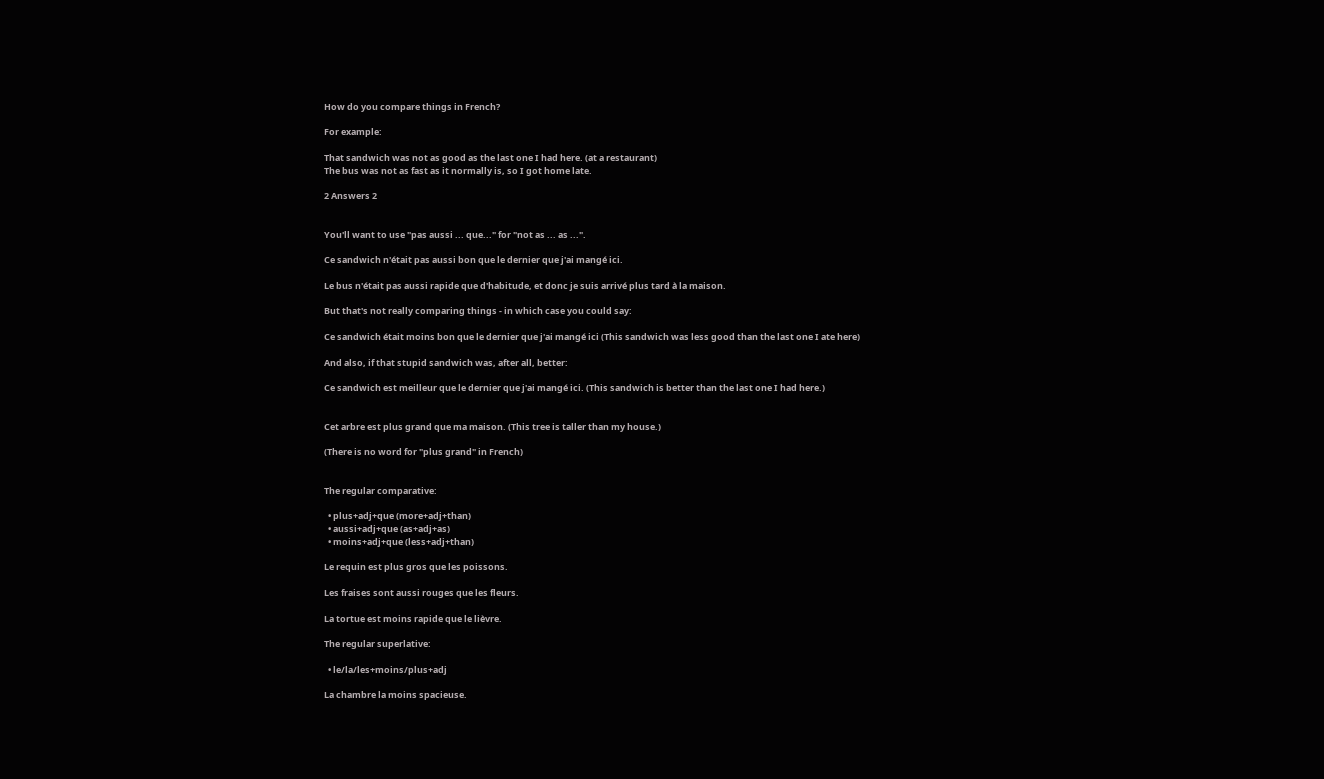How do you compare things in French?

For example:

That sandwich was not as good as the last one I had here. (at a restaurant)
The bus was not as fast as it normally is, so I got home late.

2 Answers 2


You'll want to use "pas aussi ... que..." for "not as ... as ...".

Ce sandwich n'était pas aussi bon que le dernier que j'ai mangé ici.

Le bus n'était pas aussi rapide que d'habitude, et donc je suis arrivé plus tard à la maison.

But that's not really comparing things - in which case you could say:

Ce sandwich était moins bon que le dernier que j'ai mangé ici (This sandwich was less good than the last one I ate here)

And also, if that stupid sandwich was, after all, better:

Ce sandwich est meilleur que le dernier que j'ai mangé ici. (This sandwich is better than the last one I had here.)


Cet arbre est plus grand que ma maison. (This tree is taller than my house.)

(There is no word for "plus grand" in French)


The regular comparative:

  • plus+adj+que (more+adj+than)
  • aussi+adj+que (as+adj+as)
  • moins+adj+que (less+adj+than)

Le requin est plus gros que les poissons.

Les fraises sont aussi rouges que les fleurs.

La tortue est moins rapide que le lièvre.

The regular superlative:

  • le/la/les+moins/plus+adj

La chambre la moins spacieuse.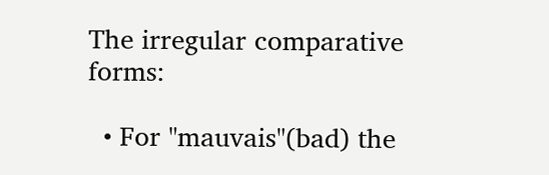The irregular comparative forms:

  • For "mauvais"(bad) the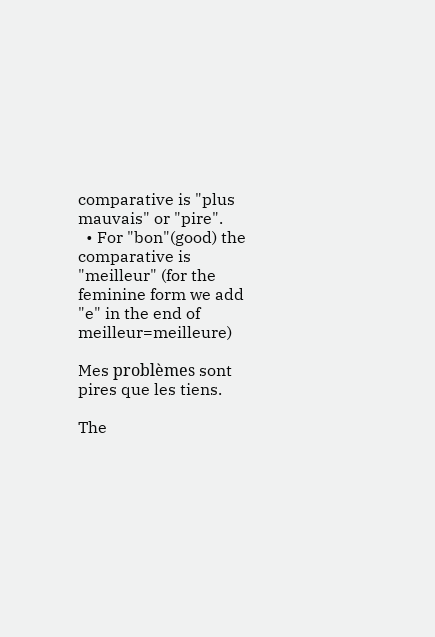comparative is "plus mauvais" or "pire".
  • For "bon"(good) the comparative is "meilleur" (for the feminine form we add "e" in the end of meilleur=meilleure)

Mes problèmes sont pires que les tiens.

The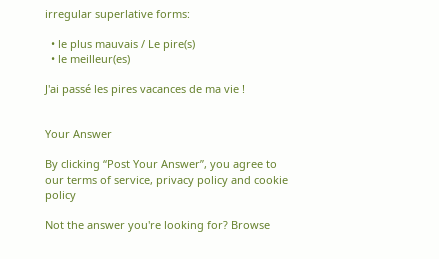irregular superlative forms:

  • le plus mauvais / Le pire(s)
  • le meilleur(es)

J'ai passé les pires vacances de ma vie !


Your Answer

By clicking “Post Your Answer”, you agree to our terms of service, privacy policy and cookie policy

Not the answer you're looking for? Browse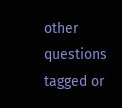other questions tagged or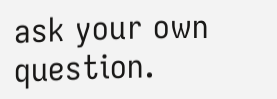ask your own question.